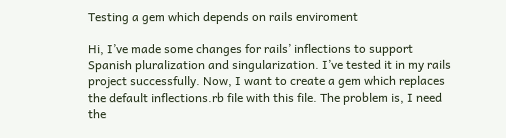Testing a gem which depends on rails enviroment

Hi, I’ve made some changes for rails’ inflections to support Spanish pluralization and singularization. I’ve tested it in my rails project successfully. Now, I want to create a gem which replaces the default inflections.rb file with this file. The problem is, I need the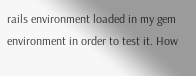rails environment loaded in my gem environment in order to test it. How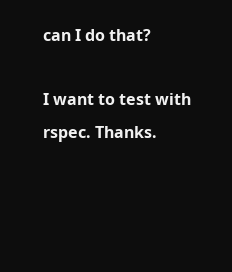can I do that?

I want to test with rspec. Thanks.